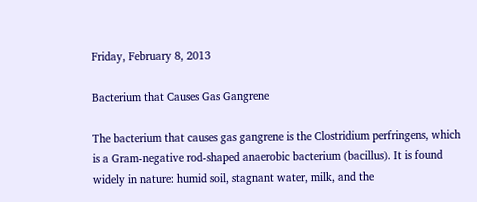Friday, February 8, 2013

Bacterium that Causes Gas Gangrene

The bacterium that causes gas gangrene is the Clostridium perfringens, which is a Gram-negative rod-shaped anaerobic bacterium (bacillus). It is found widely in nature: humid soil, stagnant water, milk, and the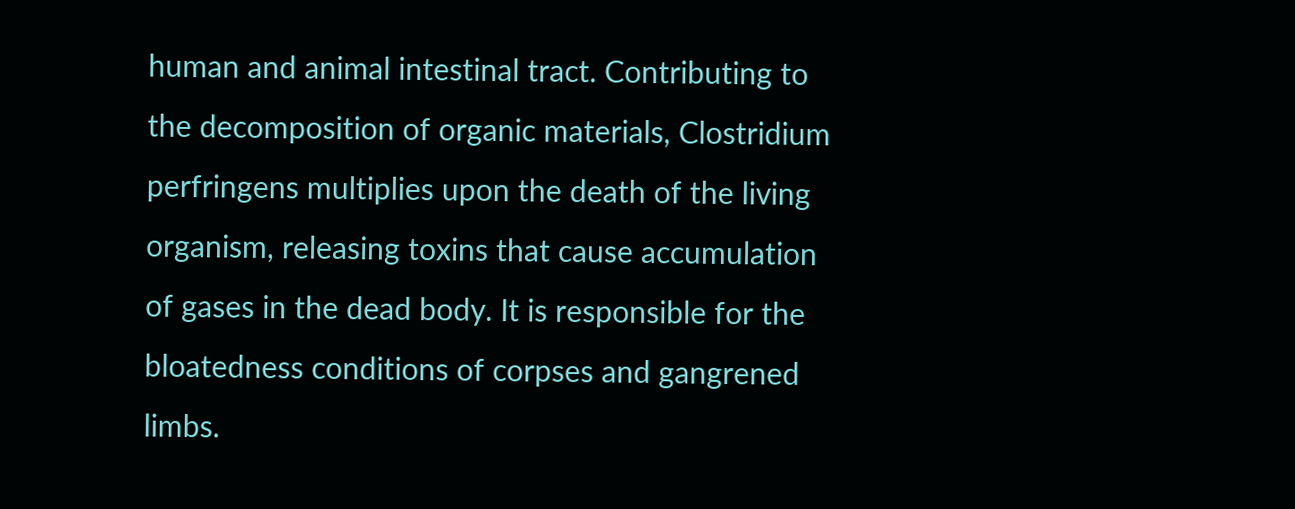human and animal intestinal tract. Contributing to the decomposition of organic materials, Clostridium perfringens multiplies upon the death of the living organism, releasing toxins that cause accumulation of gases in the dead body. It is responsible for the bloatedness conditions of corpses and gangrened limbs.